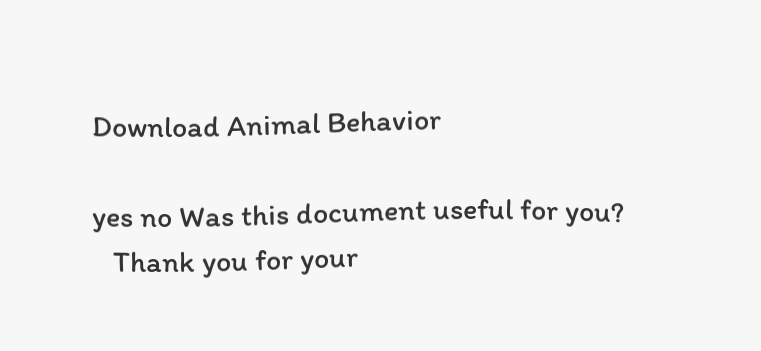Download Animal Behavior

yes no Was this document useful for you?
   Thank you for your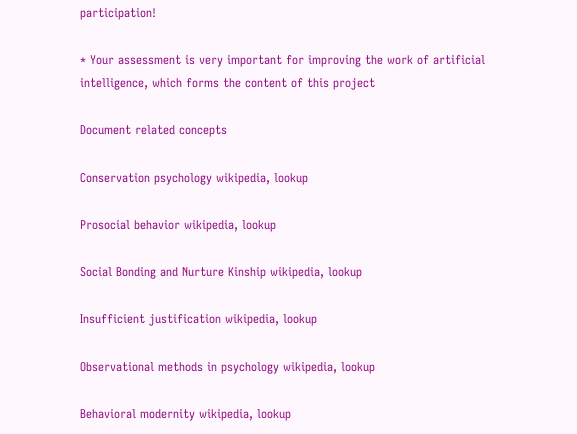participation!

* Your assessment is very important for improving the work of artificial intelligence, which forms the content of this project

Document related concepts

Conservation psychology wikipedia, lookup

Prosocial behavior wikipedia, lookup

Social Bonding and Nurture Kinship wikipedia, lookup

Insufficient justification wikipedia, lookup

Observational methods in psychology wikipedia, lookup

Behavioral modernity wikipedia, lookup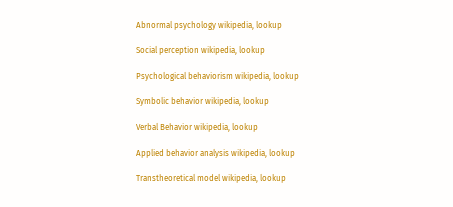Abnormal psychology wikipedia, lookup

Social perception wikipedia, lookup

Psychological behaviorism wikipedia, lookup

Symbolic behavior wikipedia, lookup

Verbal Behavior wikipedia, lookup

Applied behavior analysis wikipedia, lookup

Transtheoretical model wikipedia, lookup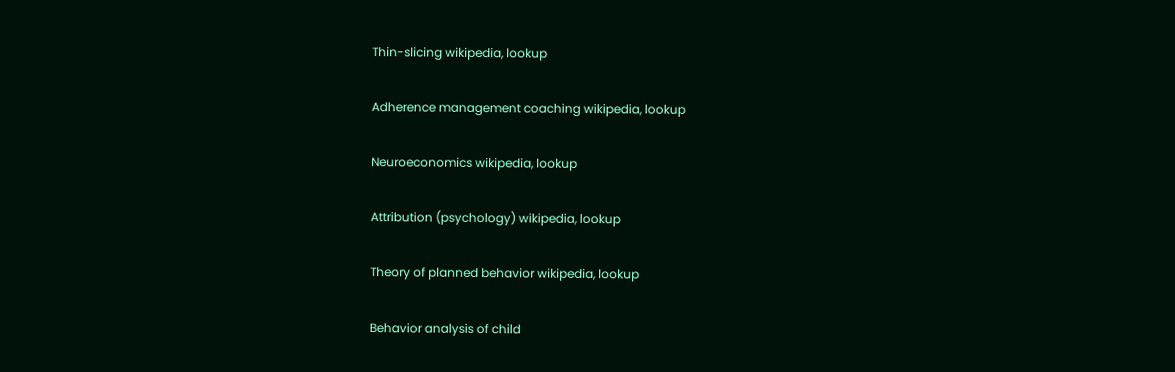Thin-slicing wikipedia, lookup

Adherence management coaching wikipedia, lookup

Neuroeconomics wikipedia, lookup

Attribution (psychology) wikipedia, lookup

Theory of planned behavior wikipedia, lookup

Behavior analysis of child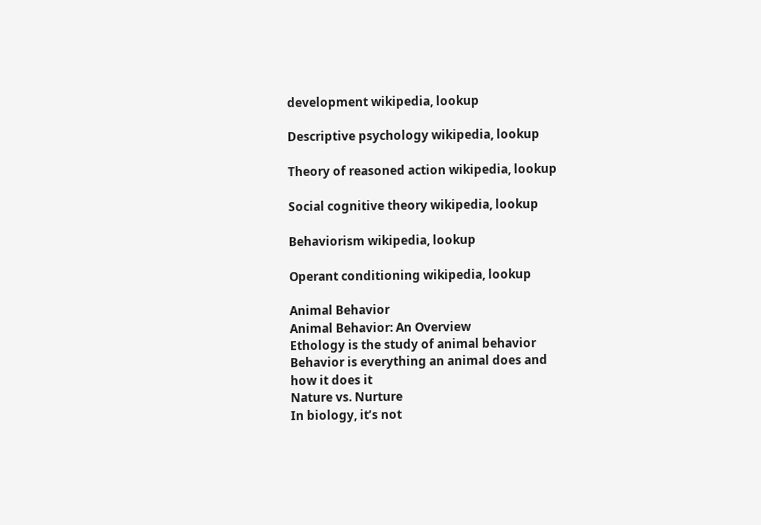development wikipedia, lookup

Descriptive psychology wikipedia, lookup

Theory of reasoned action wikipedia, lookup

Social cognitive theory wikipedia, lookup

Behaviorism wikipedia, lookup

Operant conditioning wikipedia, lookup

Animal Behavior
Animal Behavior: An Overview
Ethology is the study of animal behavior
Behavior is everything an animal does and
how it does it
Nature vs. Nurture
In biology, it’s not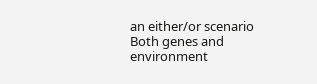an either/or scenario
Both genes and environment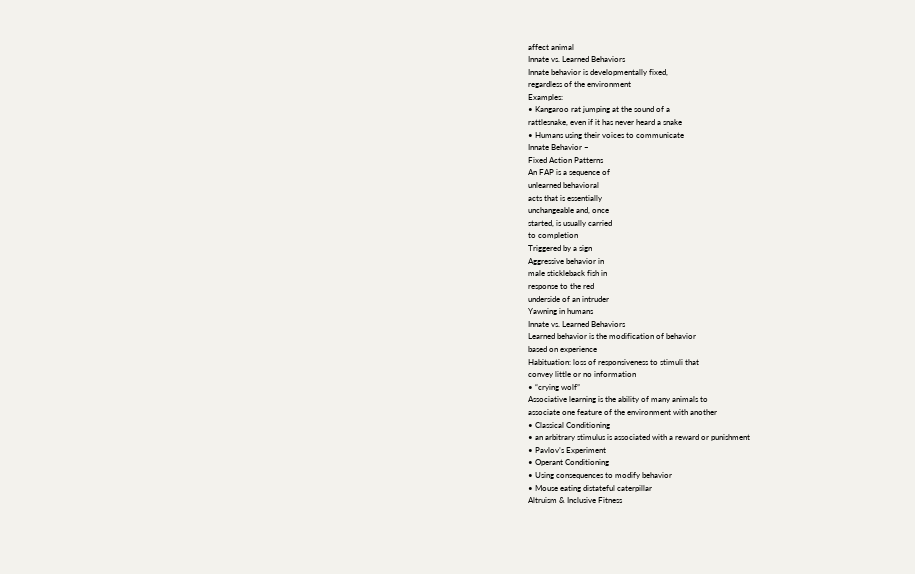affect animal
Innate vs. Learned Behaviors
Innate behavior is developmentally fixed,
regardless of the environment
Examples:
• Kangaroo rat jumping at the sound of a
rattlesnake, even if it has never heard a snake
• Humans using their voices to communicate
Innate Behavior –
Fixed Action Patterns
An FAP is a sequence of
unlearned behavioral
acts that is essentially
unchangeable and, once
started, is usually carried
to completion
Triggered by a sign
Aggressive behavior in
male stickleback fish in
response to the red
underside of an intruder
Yawning in humans
Innate vs. Learned Behaviors
Learned behavior is the modification of behavior
based on experience
Habituation: loss of responsiveness to stimuli that
convey little or no information
• “crying wolf”
Associative learning is the ability of many animals to
associate one feature of the environment with another
• Classical Conditioning
• an arbitrary stimulus is associated with a reward or punishment
• Pavlov’s Experiment
• Operant Conditioning
• Using consequences to modify behavior
• Mouse eating distateful caterpillar
Altruism & Inclusive Fitness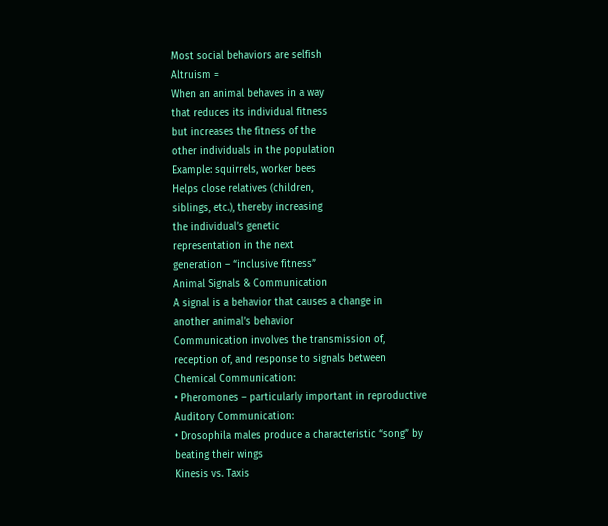Most social behaviors are selfish
Altruism =
When an animal behaves in a way
that reduces its individual fitness
but increases the fitness of the
other individuals in the population
Example: squirrels, worker bees
Helps close relatives (children,
siblings, etc.), thereby increasing
the individual’s genetic
representation in the next
generation – “inclusive fitness”
Animal Signals & Communication
A signal is a behavior that causes a change in
another animal’s behavior
Communication involves the transmission of,
reception of, and response to signals between
Chemical Communication:
• Pheromones – particularly important in reproductive
Auditory Communication:
• Drosophila males produce a characteristic “song” by
beating their wings
Kinesis vs. Taxis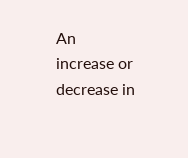An increase or decrease in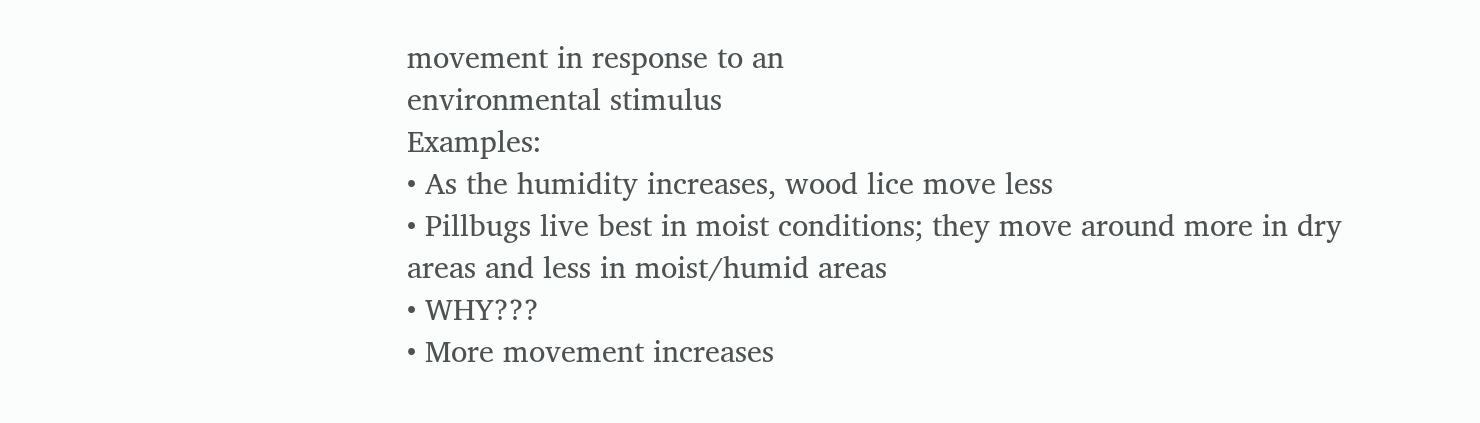movement in response to an
environmental stimulus
Examples:
• As the humidity increases, wood lice move less
• Pillbugs live best in moist conditions; they move around more in dry
areas and less in moist/humid areas
• WHY???
• More movement increases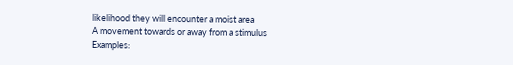likelihood they will encounter a moist area
A movement towards or away from a stimulus
Examples: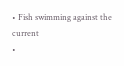• Fish swimming against the current
•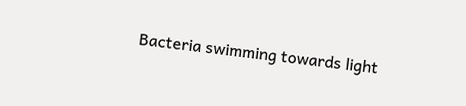Bacteria swimming towards light